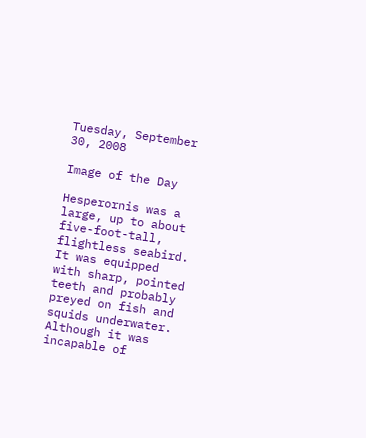Tuesday, September 30, 2008

Image of the Day

Hesperornis was a large, up to about five-foot-tall, flightless seabird. It was equipped with sharp, pointed teeth and probably preyed on fish and squids underwater. Although it was incapable of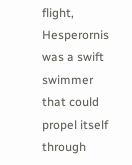flight, Hesperornis was a swift swimmer that could propel itself through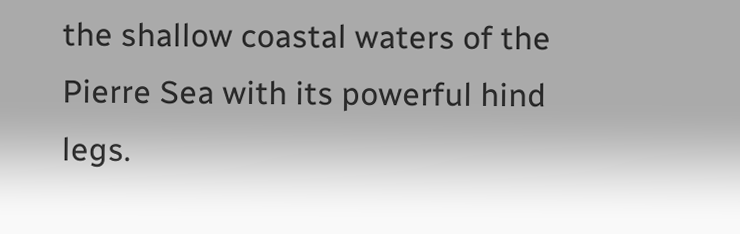the shallow coastal waters of the Pierre Sea with its powerful hind legs.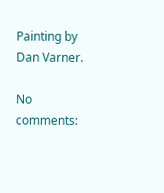Painting by Dan Varner.

No comments: